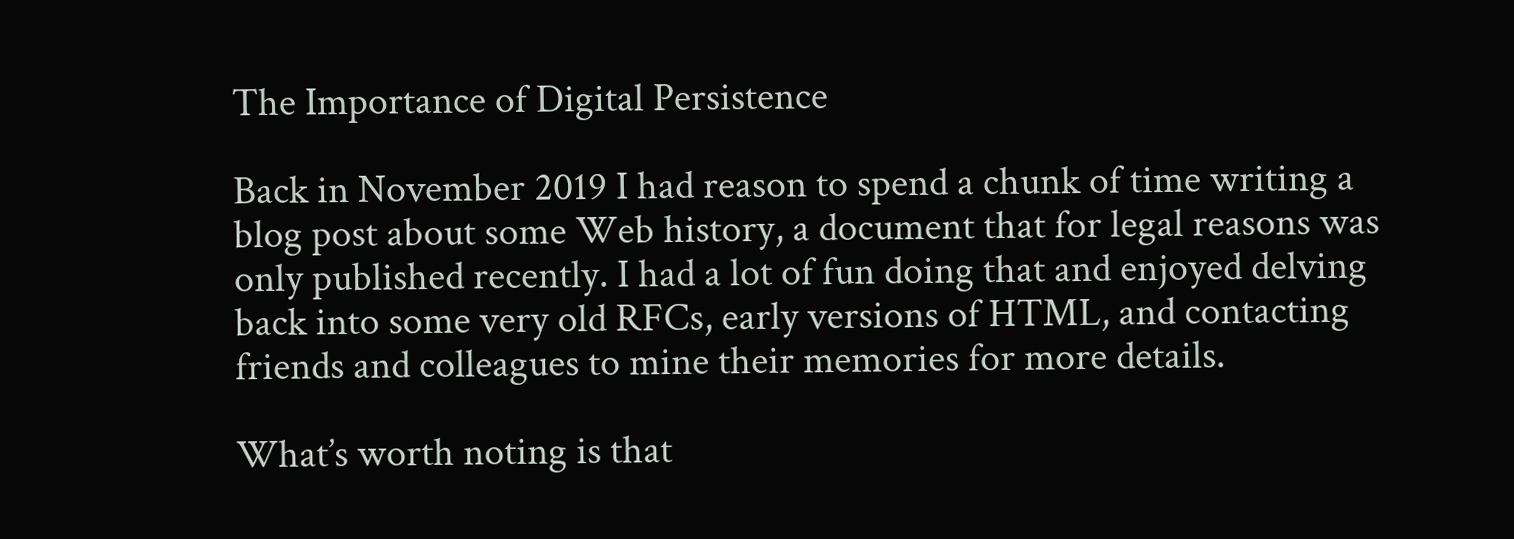The Importance of Digital Persistence

Back in November 2019 I had reason to spend a chunk of time writing a blog post about some Web history, a document that for legal reasons was only published recently. I had a lot of fun doing that and enjoyed delving back into some very old RFCs, early versions of HTML, and contacting friends and colleagues to mine their memories for more details.

What’s worth noting is that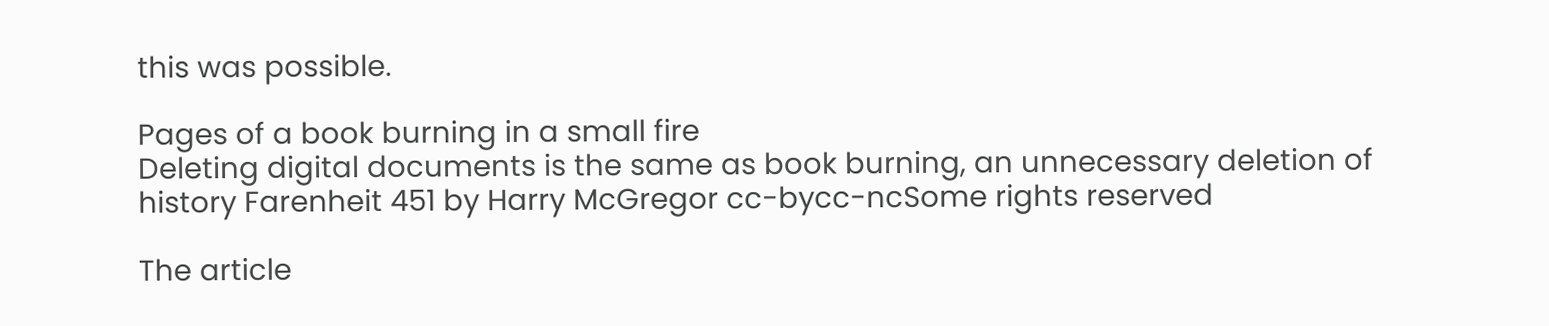this was possible.

Pages of a book burning in a small fire
Deleting digital documents is the same as book burning, an unnecessary deletion of history Farenheit 451 by Harry McGregor cc-bycc-ncSome rights reserved

The article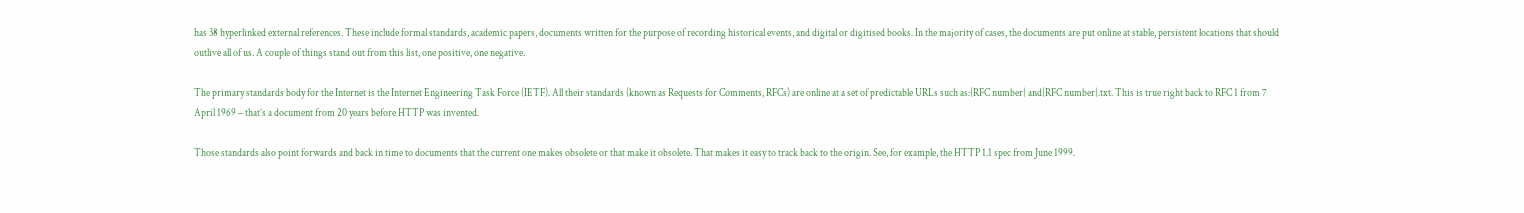has 38 hyperlinked external references. These include formal standards, academic papers, documents written for the purpose of recording historical events, and digital or digitised books. In the majority of cases, the documents are put online at stable, persistent locations that should outlive all of us. A couple of things stand out from this list, one positive, one negative.

The primary standards body for the Internet is the Internet Engineering Task Force (IETF). All their standards (known as Requests for Comments, RFCs) are online at a set of predictable URLs such as:{RFC number} and{RFC number}.txt. This is true right back to RFC 1 from 7 April 1969 – that’s a document from 20 years before HTTP was invented.

Those standards also point forwards and back in time to documents that the current one makes obsolete or that make it obsolete. That makes it easy to track back to the origin. See, for example, the HTTP 1.1 spec from June 1999.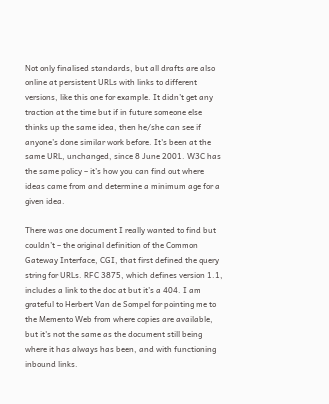Not only finalised standards, but all drafts are also online at persistent URLs with links to different versions, like this one for example. It didn’t get any traction at the time but if in future someone else thinks up the same idea, then he/she can see if anyone’s done similar work before. It's been at the same URL, unchanged, since 8 June 2001. W3C has the same policy – it’s how you can find out where ideas came from and determine a minimum age for a given idea.

There was one document I really wanted to find but couldn’t – the original definition of the Common Gateway Interface, CGI, that first defined the query string for URLs. RFC 3875, which defines version 1.1, includes a link to the doc at but it’s a 404. I am grateful to Herbert Van de Sompel for pointing me to the Memento Web from where copies are available, but it's not the same as the document still being where it has always has been, and with functioning inbound links.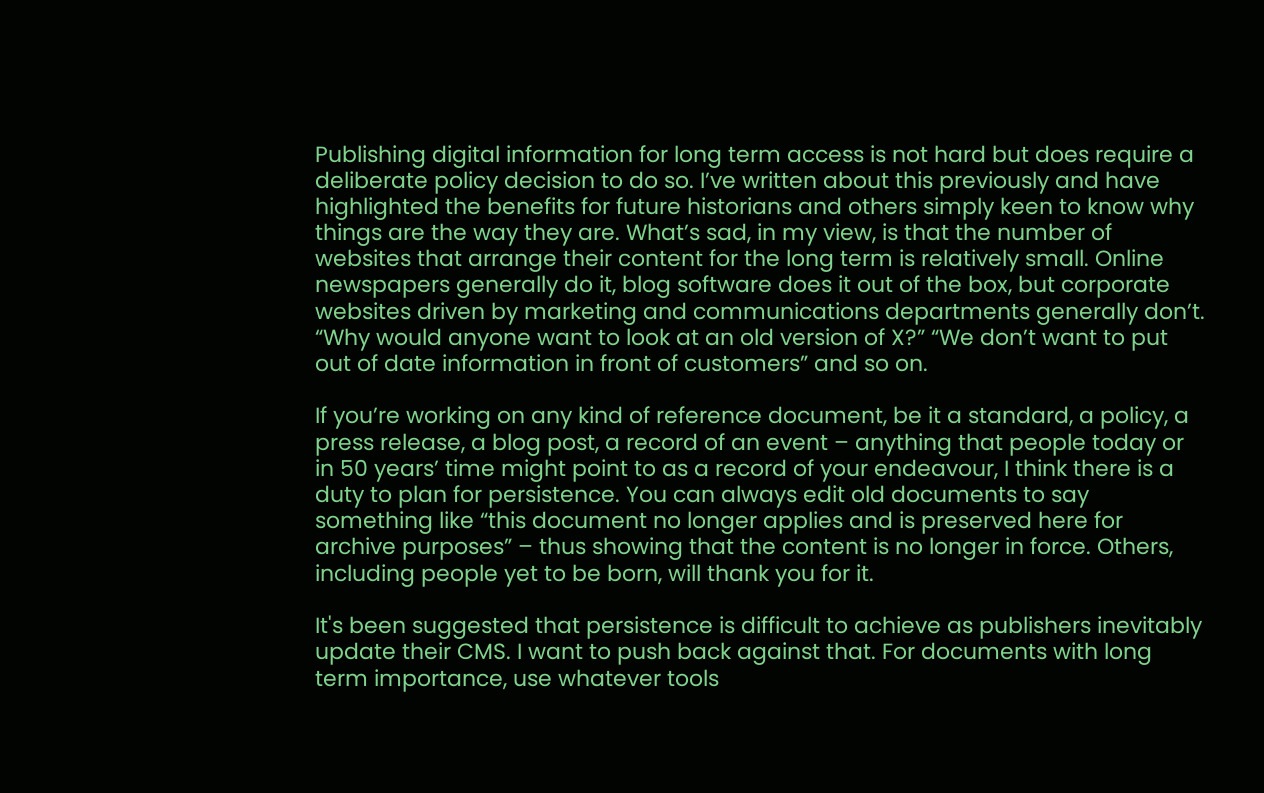Publishing digital information for long term access is not hard but does require a deliberate policy decision to do so. I’ve written about this previously and have highlighted the benefits for future historians and others simply keen to know why things are the way they are. What’s sad, in my view, is that the number of websites that arrange their content for the long term is relatively small. Online newspapers generally do it, blog software does it out of the box, but corporate websites driven by marketing and communications departments generally don’t. “Why would anyone want to look at an old version of X?” “We don’t want to put out of date information in front of customers” and so on.

If you’re working on any kind of reference document, be it a standard, a policy, a press release, a blog post, a record of an event – anything that people today or in 50 years’ time might point to as a record of your endeavour, I think there is a duty to plan for persistence. You can always edit old documents to say something like “this document no longer applies and is preserved here for archive purposes” – thus showing that the content is no longer in force. Others, including people yet to be born, will thank you for it.

It's been suggested that persistence is difficult to achieve as publishers inevitably update their CMS. I want to push back against that. For documents with long term importance, use whatever tools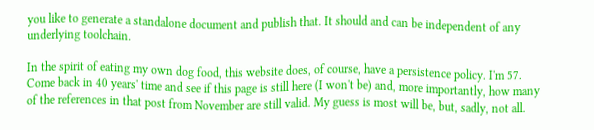you like to generate a standalone document and publish that. It should and can be independent of any underlying toolchain.

In the spirit of eating my own dog food, this website does, of course, have a persistence policy. I'm 57. Come back in 40 years' time and see if this page is still here (I won't be) and, more importantly, how many of the references in that post from November are still valid. My guess is most will be, but, sadly, not all.